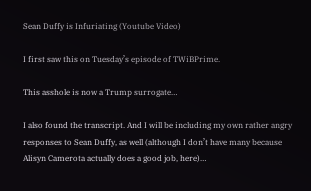Sean Duffy is Infuriating (Youtube Video)

I first saw this on Tuesday’s episode of TWiBPrime.

This asshole is now a Trump surrogate…

I also found the transcript. And I will be including my own rather angry responses to Sean Duffy, as well (although I don’t have many because Alisyn Camerota actually does a good job, here)…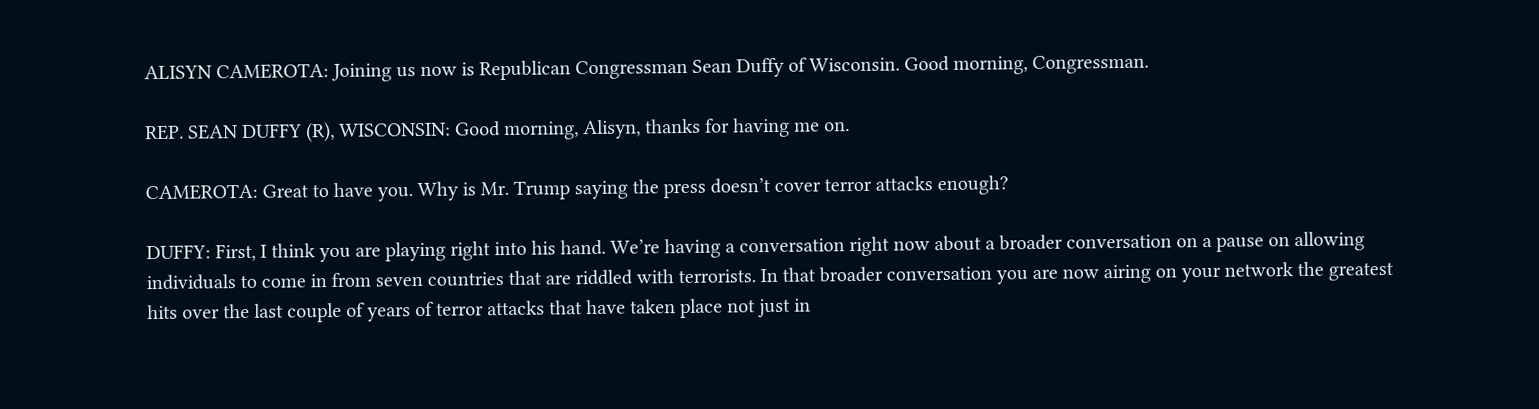ALISYN CAMEROTA: Joining us now is Republican Congressman Sean Duffy of Wisconsin. Good morning, Congressman.

REP. SEAN DUFFY (R), WISCONSIN: Good morning, Alisyn, thanks for having me on.

CAMEROTA: Great to have you. Why is Mr. Trump saying the press doesn’t cover terror attacks enough?

DUFFY: First, I think you are playing right into his hand. We’re having a conversation right now about a broader conversation on a pause on allowing individuals to come in from seven countries that are riddled with terrorists. In that broader conversation you are now airing on your network the greatest hits over the last couple of years of terror attacks that have taken place not just in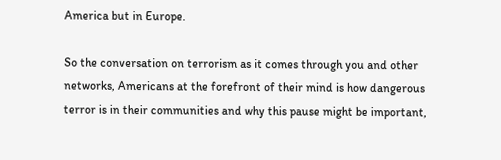America but in Europe.

So the conversation on terrorism as it comes through you and other networks, Americans at the forefront of their mind is how dangerous terror is in their communities and why this pause might be important,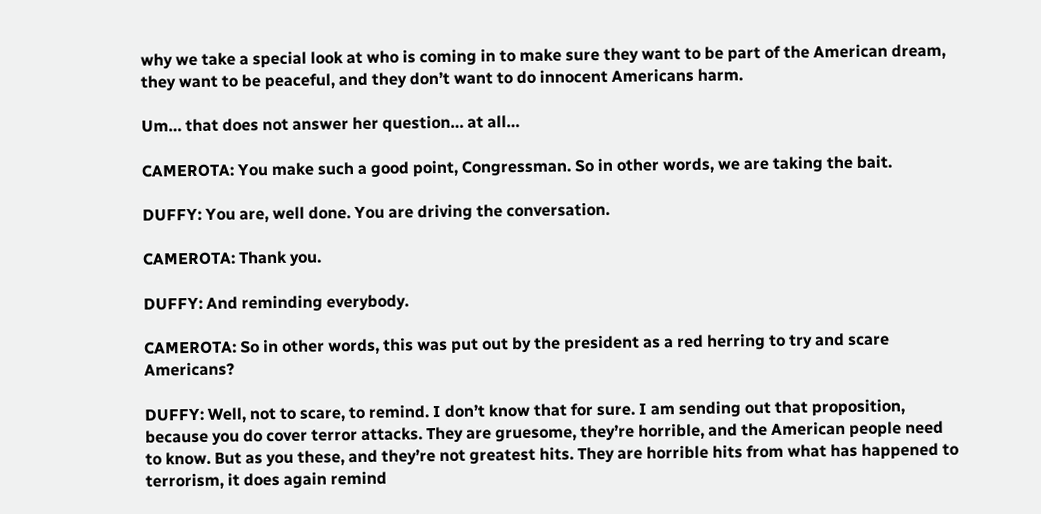why we take a special look at who is coming in to make sure they want to be part of the American dream, they want to be peaceful, and they don’t want to do innocent Americans harm.

Um… that does not answer her question… at all…

CAMEROTA: You make such a good point, Congressman. So in other words, we are taking the bait.

DUFFY: You are, well done. You are driving the conversation.

CAMEROTA: Thank you.

DUFFY: And reminding everybody.

CAMEROTA: So in other words, this was put out by the president as a red herring to try and scare Americans?

DUFFY: Well, not to scare, to remind. I don’t know that for sure. I am sending out that proposition, because you do cover terror attacks. They are gruesome, they’re horrible, and the American people need to know. But as you these, and they’re not greatest hits. They are horrible hits from what has happened to terrorism, it does again remind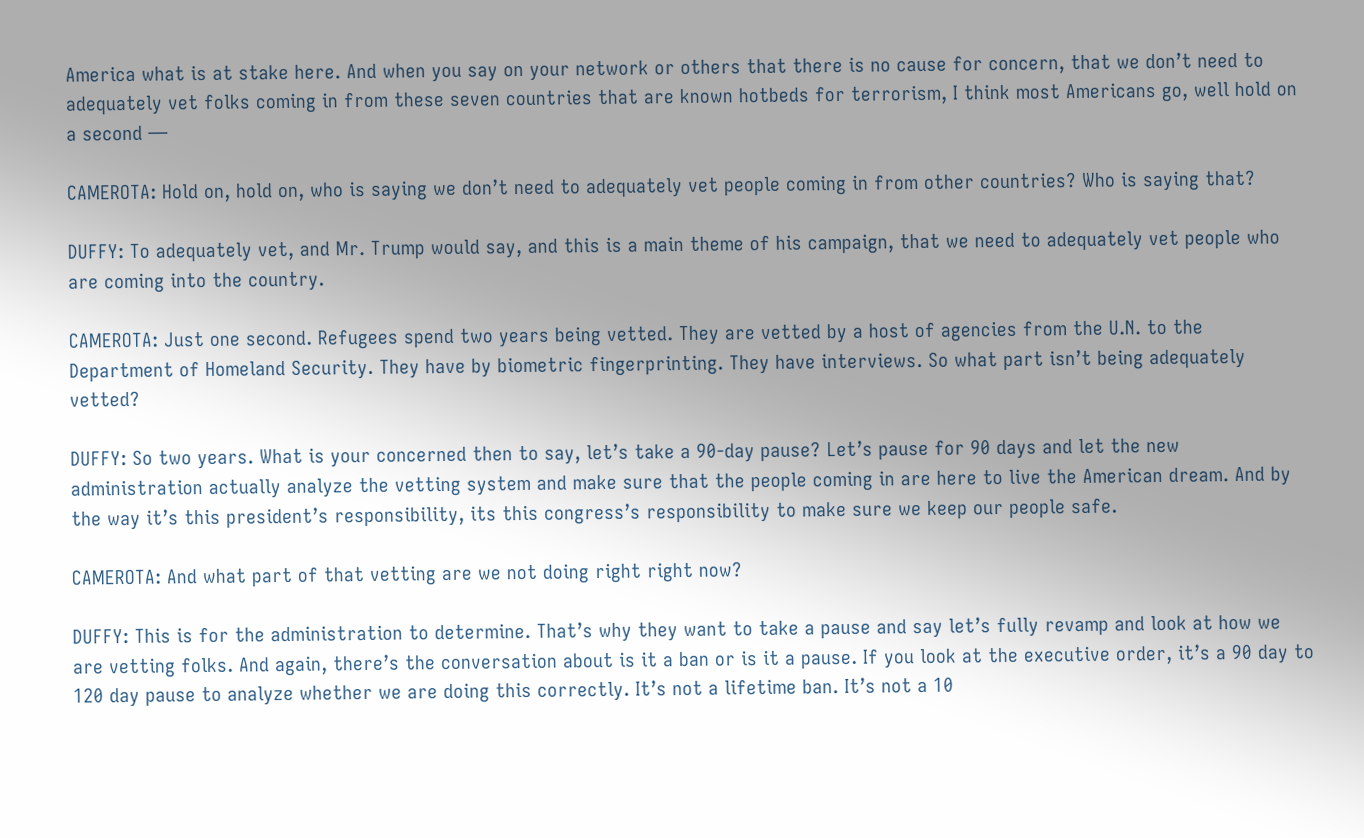America what is at stake here. And when you say on your network or others that there is no cause for concern, that we don’t need to adequately vet folks coming in from these seven countries that are known hotbeds for terrorism, I think most Americans go, well hold on a second —

CAMEROTA: Hold on, hold on, who is saying we don’t need to adequately vet people coming in from other countries? Who is saying that?

DUFFY: To adequately vet, and Mr. Trump would say, and this is a main theme of his campaign, that we need to adequately vet people who are coming into the country.

CAMEROTA: Just one second. Refugees spend two years being vetted. They are vetted by a host of agencies from the U.N. to the Department of Homeland Security. They have by biometric fingerprinting. They have interviews. So what part isn’t being adequately vetted?

DUFFY: So two years. What is your concerned then to say, let’s take a 90-day pause? Let’s pause for 90 days and let the new administration actually analyze the vetting system and make sure that the people coming in are here to live the American dream. And by the way it’s this president’s responsibility, its this congress’s responsibility to make sure we keep our people safe.

CAMEROTA: And what part of that vetting are we not doing right right now?

DUFFY: This is for the administration to determine. That’s why they want to take a pause and say let’s fully revamp and look at how we are vetting folks. And again, there’s the conversation about is it a ban or is it a pause. If you look at the executive order, it’s a 90 day to 120 day pause to analyze whether we are doing this correctly. It’s not a lifetime ban. It’s not a 10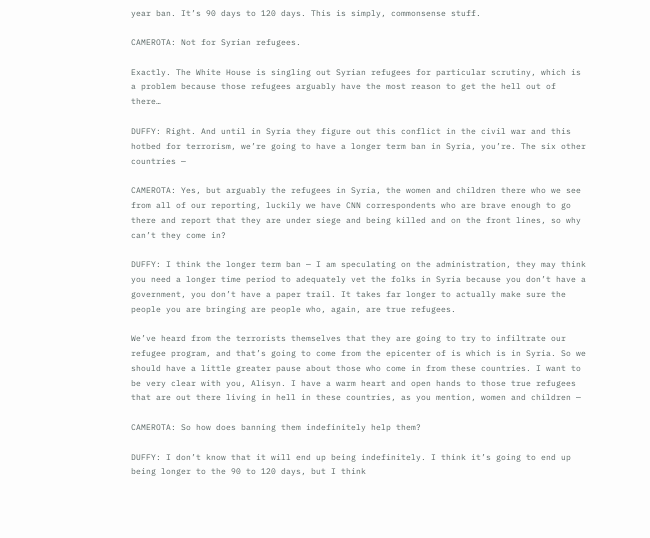year ban. It’s 90 days to 120 days. This is simply, commonsense stuff.

CAMEROTA: Not for Syrian refugees.

Exactly. The White House is singling out Syrian refugees for particular scrutiny, which is a problem because those refugees arguably have the most reason to get the hell out of there…

DUFFY: Right. And until in Syria they figure out this conflict in the civil war and this hotbed for terrorism, we’re going to have a longer term ban in Syria, you’re. The six other countries —

CAMEROTA: Yes, but arguably the refugees in Syria, the women and children there who we see from all of our reporting, luckily we have CNN correspondents who are brave enough to go there and report that they are under siege and being killed and on the front lines, so why can’t they come in?

DUFFY: I think the longer term ban — I am speculating on the administration, they may think you need a longer time period to adequately vet the folks in Syria because you don’t have a government, you don’t have a paper trail. It takes far longer to actually make sure the people you are bringing are people who, again, are true refugees.

We’ve heard from the terrorists themselves that they are going to try to infiltrate our refugee program, and that’s going to come from the epicenter of is which is in Syria. So we should have a little greater pause about those who come in from these countries. I want to be very clear with you, Alisyn. I have a warm heart and open hands to those true refugees that are out there living in hell in these countries, as you mention, women and children —

CAMEROTA: So how does banning them indefinitely help them?

DUFFY: I don’t know that it will end up being indefinitely. I think it’s going to end up being longer to the 90 to 120 days, but I think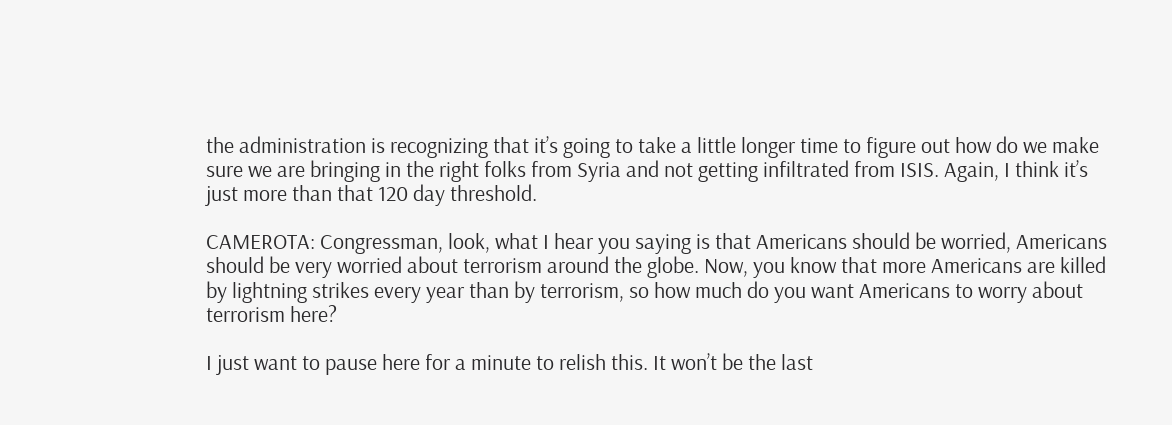the administration is recognizing that it’s going to take a little longer time to figure out how do we make sure we are bringing in the right folks from Syria and not getting infiltrated from ISIS. Again, I think it’s just more than that 120 day threshold.

CAMEROTA: Congressman, look, what I hear you saying is that Americans should be worried, Americans should be very worried about terrorism around the globe. Now, you know that more Americans are killed by lightning strikes every year than by terrorism, so how much do you want Americans to worry about terrorism here?

I just want to pause here for a minute to relish this. It won’t be the last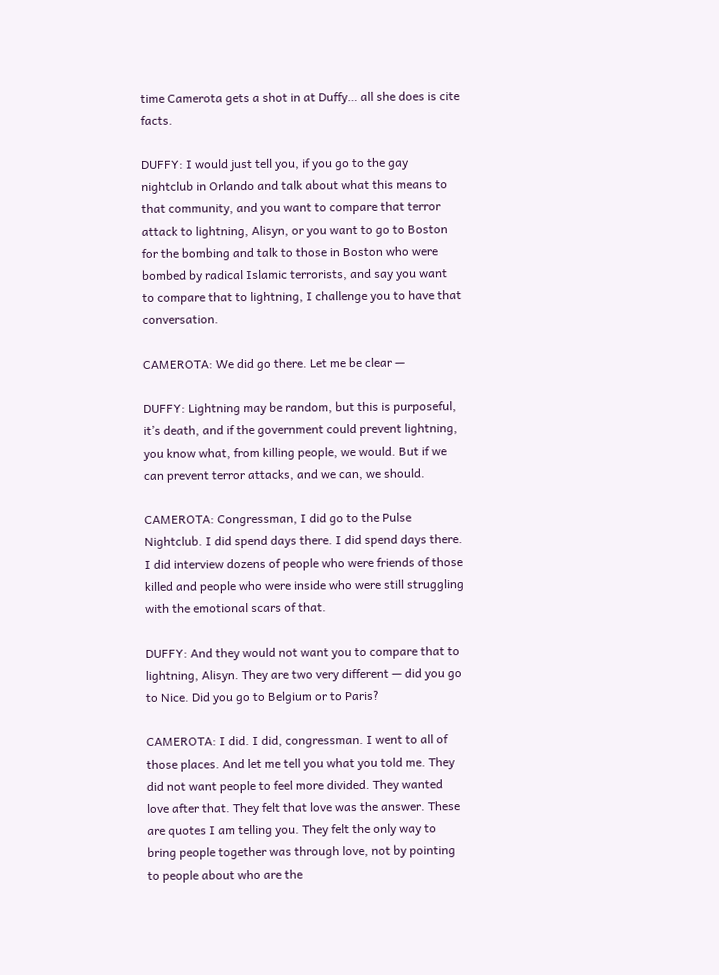time Camerota gets a shot in at Duffy… all she does is cite facts.

DUFFY: I would just tell you, if you go to the gay nightclub in Orlando and talk about what this means to that community, and you want to compare that terror attack to lightning, Alisyn, or you want to go to Boston for the bombing and talk to those in Boston who were bombed by radical Islamic terrorists, and say you want to compare that to lightning, I challenge you to have that conversation.

CAMEROTA: We did go there. Let me be clear —

DUFFY: Lightning may be random, but this is purposeful, it’s death, and if the government could prevent lightning, you know what, from killing people, we would. But if we can prevent terror attacks, and we can, we should.

CAMEROTA: Congressman, I did go to the Pulse Nightclub. I did spend days there. I did spend days there. I did interview dozens of people who were friends of those killed and people who were inside who were still struggling with the emotional scars of that.

DUFFY: And they would not want you to compare that to lightning, Alisyn. They are two very different — did you go to Nice. Did you go to Belgium or to Paris?

CAMEROTA: I did. I did, congressman. I went to all of those places. And let me tell you what you told me. They did not want people to feel more divided. They wanted love after that. They felt that love was the answer. These are quotes I am telling you. They felt the only way to bring people together was through love, not by pointing to people about who are the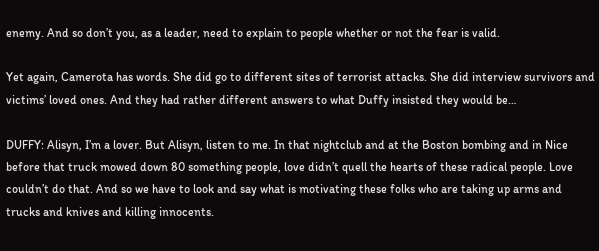enemy. And so don’t you, as a leader, need to explain to people whether or not the fear is valid.

Yet again, Camerota has words. She did go to different sites of terrorist attacks. She did interview survivors and victims’ loved ones. And they had rather different answers to what Duffy insisted they would be…

DUFFY: Alisyn, I’m a lover. But Alisyn, listen to me. In that nightclub and at the Boston bombing and in Nice before that truck mowed down 80 something people, love didn’t quell the hearts of these radical people. Love couldn’t do that. And so we have to look and say what is motivating these folks who are taking up arms and trucks and knives and killing innocents.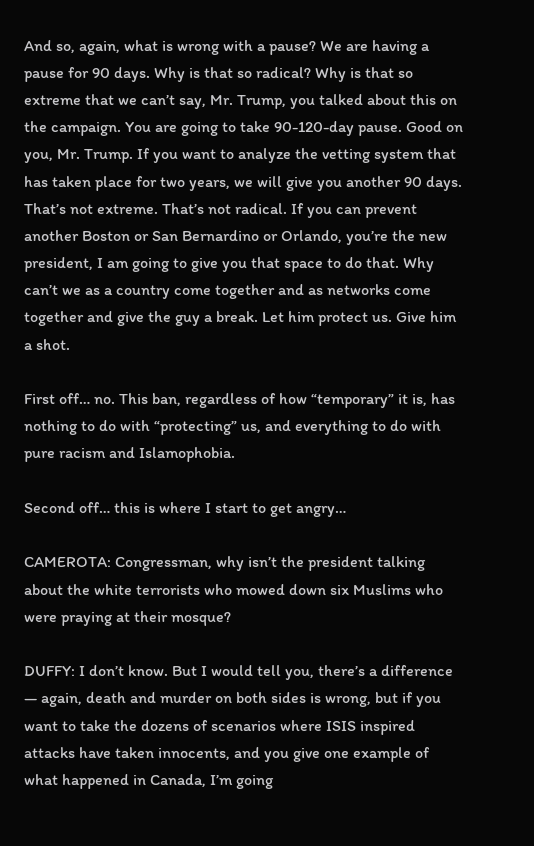And so, again, what is wrong with a pause? We are having a pause for 90 days. Why is that so radical? Why is that so extreme that we can’t say, Mr. Trump, you talked about this on the campaign. You are going to take 90-120-day pause. Good on you, Mr. Trump. If you want to analyze the vetting system that has taken place for two years, we will give you another 90 days. That’s not extreme. That’s not radical. If you can prevent another Boston or San Bernardino or Orlando, you’re the new president, I am going to give you that space to do that. Why can’t we as a country come together and as networks come together and give the guy a break. Let him protect us. Give him a shot.

First off… no. This ban, regardless of how “temporary” it is, has nothing to do with “protecting” us, and everything to do with pure racism and Islamophobia.

Second off… this is where I start to get angry…

CAMEROTA: Congressman, why isn’t the president talking about the white terrorists who mowed down six Muslims who were praying at their mosque?

DUFFY: I don’t know. But I would tell you, there’s a difference — again, death and murder on both sides is wrong, but if you want to take the dozens of scenarios where ISIS inspired attacks have taken innocents, and you give one example of what happened in Canada, I’m going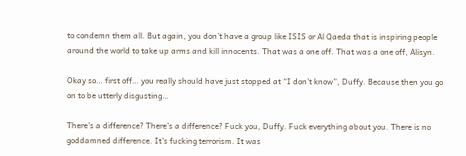to condemn them all. But again, you don’t have a group like ISIS or Al Qaeda that is inspiring people around the world to take up arms and kill innocents. That was a one off. That was a one off, Alisyn.

Okay so… first off… you really should have just stopped at “I don’t know”, Duffy. Because then you go on to be utterly disgusting…

There’s a difference? There’s a difference? Fuck you, Duffy. Fuck everything about you. There is no goddamned difference. It’s fucking terrorism. It was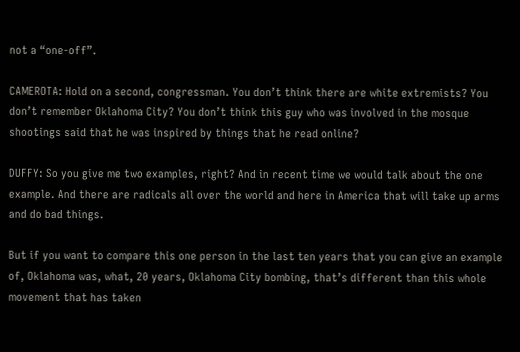not a “one-off”.

CAMEROTA: Hold on a second, congressman. You don’t think there are white extremists? You don’t remember Oklahoma City? You don’t think this guy who was involved in the mosque shootings said that he was inspired by things that he read online?

DUFFY: So you give me two examples, right? And in recent time we would talk about the one example. And there are radicals all over the world and here in America that will take up arms and do bad things.

But if you want to compare this one person in the last ten years that you can give an example of, Oklahoma was, what, 20 years, Oklahoma City bombing, that’s different than this whole movement that has taken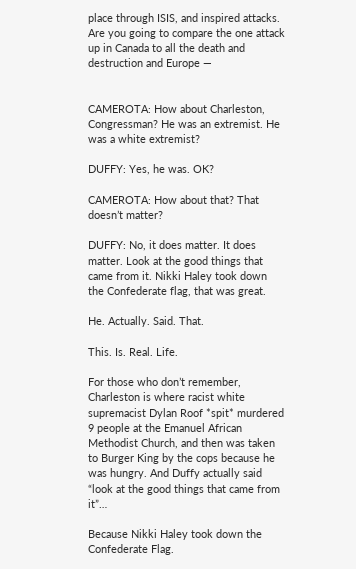place through ISIS, and inspired attacks. Are you going to compare the one attack up in Canada to all the death and destruction and Europe —


CAMEROTA: How about Charleston, Congressman? He was an extremist. He was a white extremist?

DUFFY: Yes, he was. OK?

CAMEROTA: How about that? That doesn’t matter?

DUFFY: No, it does matter. It does matter. Look at the good things that came from it. Nikki Haley took down the Confederate flag, that was great.

He. Actually. Said. That.

This. Is. Real. Life.

For those who don’t remember, Charleston is where racist white supremacist Dylan Roof *spit* murdered 9 people at the Emanuel African Methodist Church, and then was taken to Burger King by the cops because he was hungry. And Duffy actually said “look at the good things that came from it”…

Because Nikki Haley took down the Confederate Flag.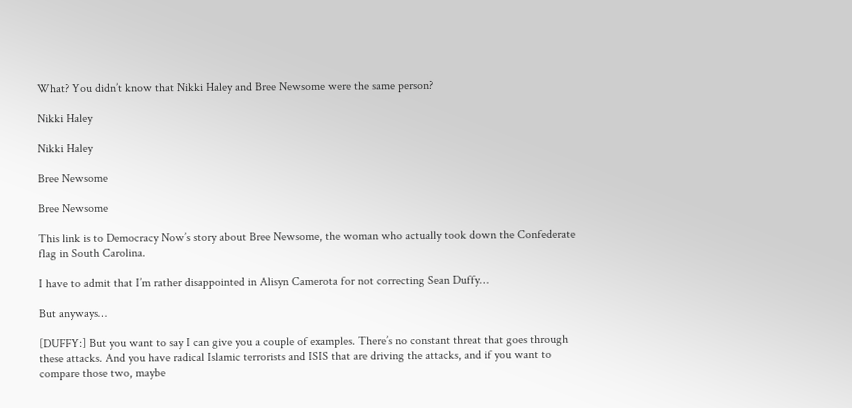What? You didn’t know that Nikki Haley and Bree Newsome were the same person?

Nikki Haley

Nikki Haley

Bree Newsome

Bree Newsome

This link is to Democracy Now’s story about Bree Newsome, the woman who actually took down the Confederate flag in South Carolina.

I have to admit that I’m rather disappointed in Alisyn Camerota for not correcting Sean Duffy…

But anyways…

[DUFFY:] But you want to say I can give you a couple of examples. There’s no constant threat that goes through these attacks. And you have radical Islamic terrorists and ISIS that are driving the attacks, and if you want to compare those two, maybe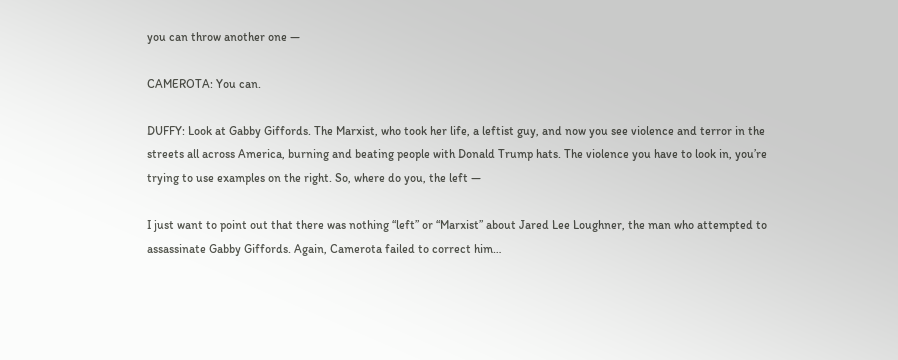you can throw another one —

CAMEROTA: You can.

DUFFY: Look at Gabby Giffords. The Marxist, who took her life, a leftist guy, and now you see violence and terror in the streets all across America, burning and beating people with Donald Trump hats. The violence you have to look in, you’re trying to use examples on the right. So, where do you, the left —

I just want to point out that there was nothing “left” or “Marxist” about Jared Lee Loughner, the man who attempted to assassinate Gabby Giffords. Again, Camerota failed to correct him…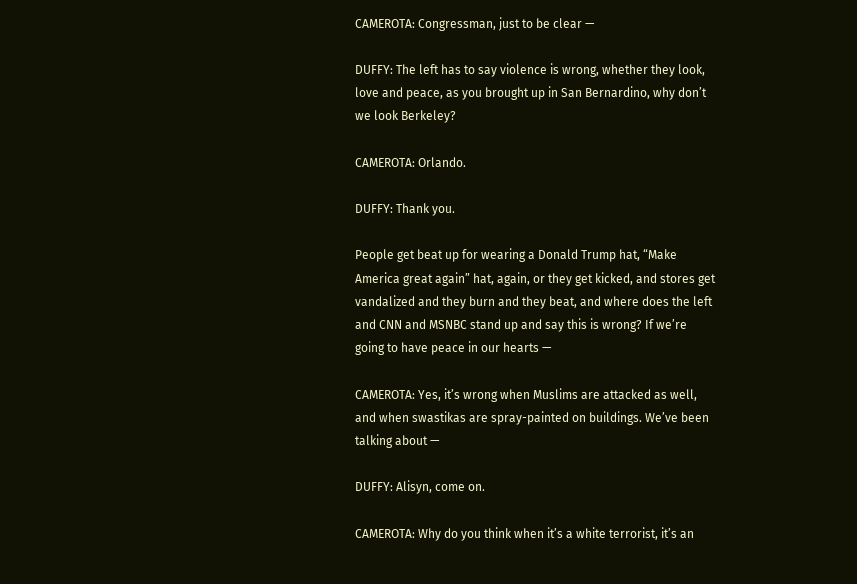CAMEROTA: Congressman, just to be clear —

DUFFY: The left has to say violence is wrong, whether they look, love and peace, as you brought up in San Bernardino, why don’t we look Berkeley?

CAMEROTA: Orlando.

DUFFY: Thank you.

People get beat up for wearing a Donald Trump hat, “Make America great again” hat, again, or they get kicked, and stores get vandalized and they burn and they beat, and where does the left and CNN and MSNBC stand up and say this is wrong? If we’re going to have peace in our hearts —

CAMEROTA: Yes, it’s wrong when Muslims are attacked as well, and when swastikas are spray-painted on buildings. We’ve been talking about —

DUFFY: Alisyn, come on.

CAMEROTA: Why do you think when it’s a white terrorist, it’s an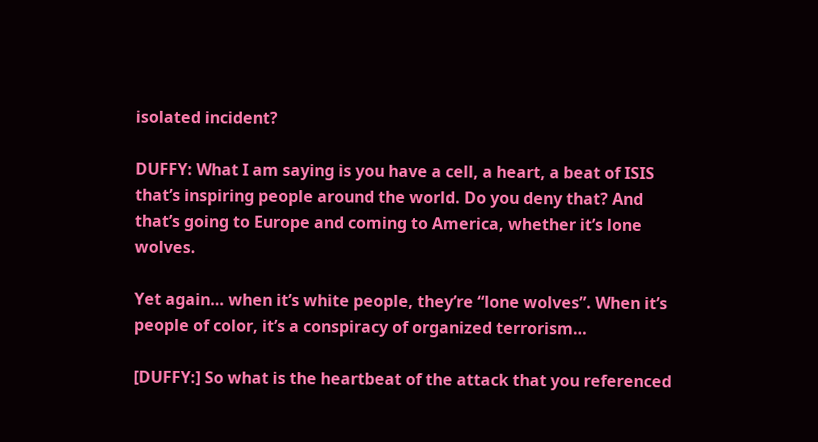isolated incident?

DUFFY: What I am saying is you have a cell, a heart, a beat of ISIS that’s inspiring people around the world. Do you deny that? And that’s going to Europe and coming to America, whether it’s lone wolves.

Yet again… when it’s white people, they’re “lone wolves”. When it’s people of color, it’s a conspiracy of organized terrorism…

[DUFFY:] So what is the heartbeat of the attack that you referenced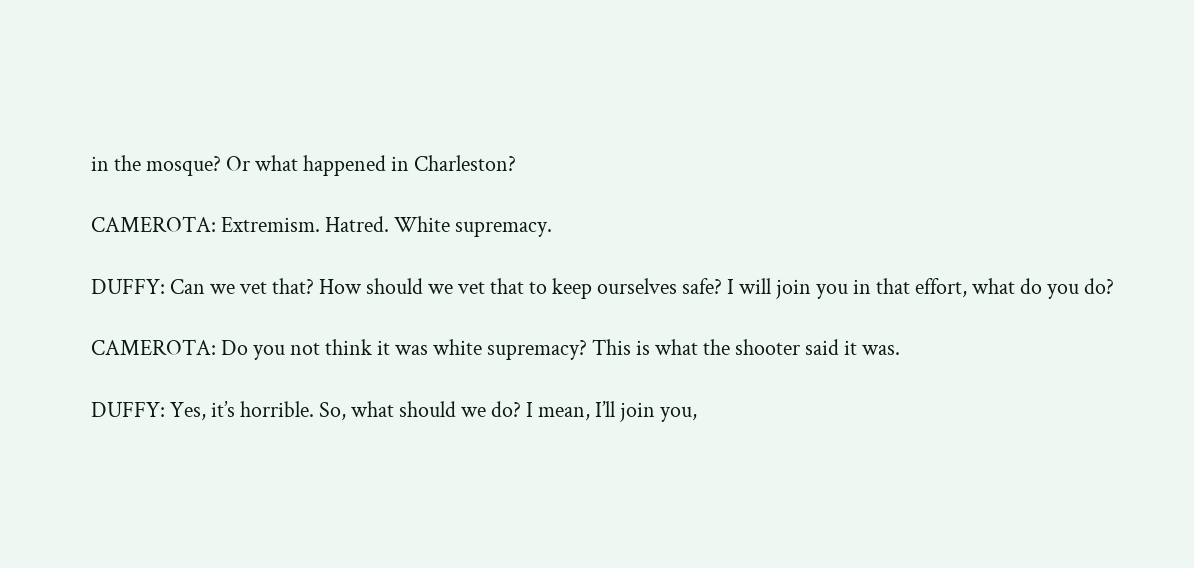in the mosque? Or what happened in Charleston?

CAMEROTA: Extremism. Hatred. White supremacy.

DUFFY: Can we vet that? How should we vet that to keep ourselves safe? I will join you in that effort, what do you do?

CAMEROTA: Do you not think it was white supremacy? This is what the shooter said it was.

DUFFY: Yes, it’s horrible. So, what should we do? I mean, I’ll join you,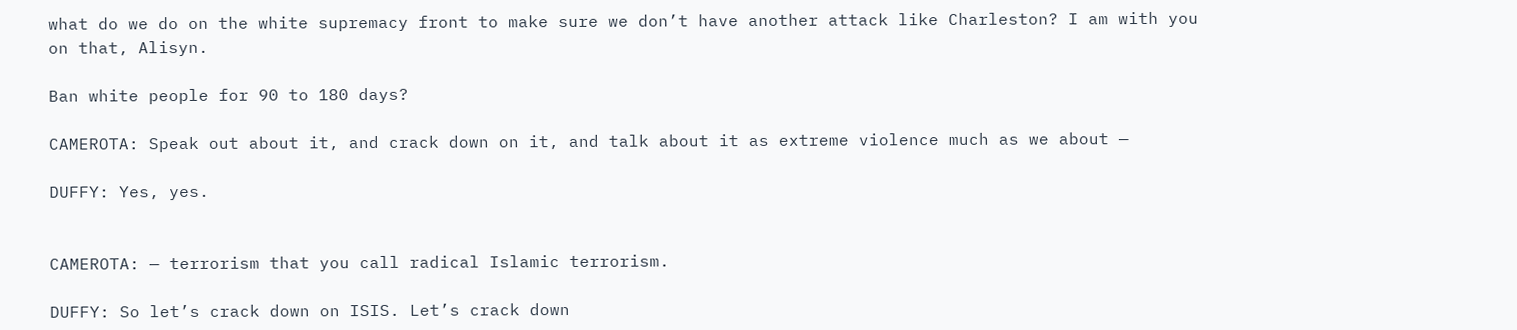what do we do on the white supremacy front to make sure we don’t have another attack like Charleston? I am with you on that, Alisyn.

Ban white people for 90 to 180 days?

CAMEROTA: Speak out about it, and crack down on it, and talk about it as extreme violence much as we about —

DUFFY: Yes, yes.


CAMEROTA: — terrorism that you call radical Islamic terrorism.

DUFFY: So let’s crack down on ISIS. Let’s crack down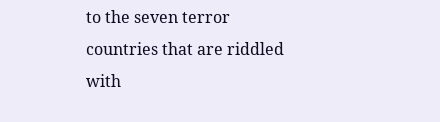to the seven terror countries that are riddled with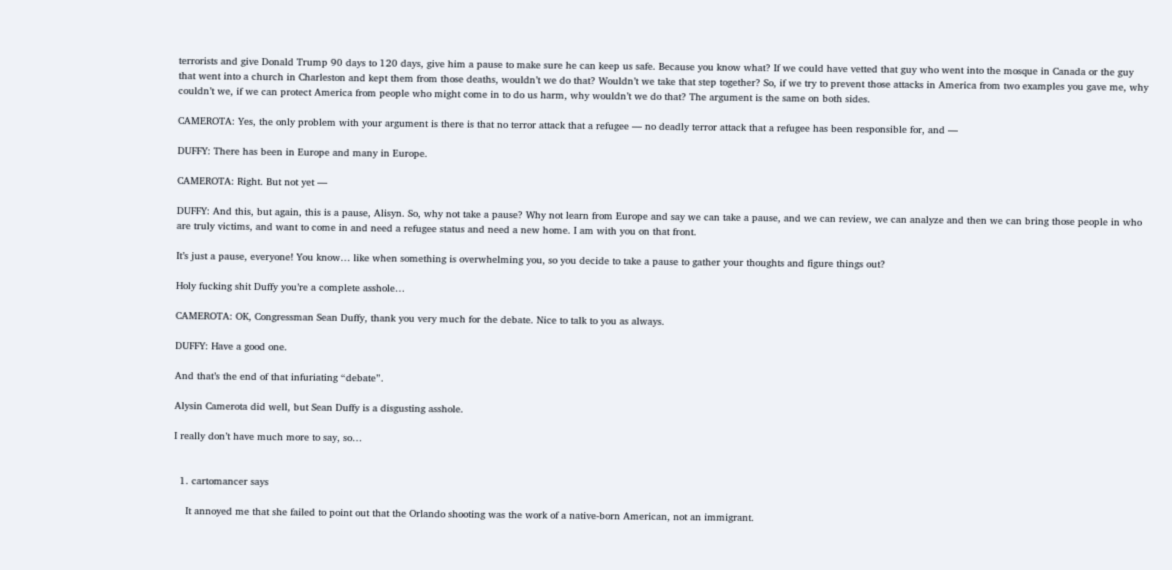terrorists and give Donald Trump 90 days to 120 days, give him a pause to make sure he can keep us safe. Because you know what? If we could have vetted that guy who went into the mosque in Canada or the guy that went into a church in Charleston and kept them from those deaths, wouldn’t we do that? Wouldn’t we take that step together? So, if we try to prevent those attacks in America from two examples you gave me, why couldn’t we, if we can protect America from people who might come in to do us harm, why wouldn’t we do that? The argument is the same on both sides.

CAMEROTA: Yes, the only problem with your argument is there is that no terror attack that a refugee — no deadly terror attack that a refugee has been responsible for, and —

DUFFY: There has been in Europe and many in Europe.

CAMEROTA: Right. But not yet —

DUFFY: And this, but again, this is a pause, Alisyn. So, why not take a pause? Why not learn from Europe and say we can take a pause, and we can review, we can analyze and then we can bring those people in who are truly victims, and want to come in and need a refugee status and need a new home. I am with you on that front.

It’s just a pause, everyone! You know… like when something is overwhelming you, so you decide to take a pause to gather your thoughts and figure things out?

Holy fucking shit Duffy you’re a complete asshole…

CAMEROTA: OK, Congressman Sean Duffy, thank you very much for the debate. Nice to talk to you as always.

DUFFY: Have a good one.

And that’s the end of that infuriating “debate”.

Alysin Camerota did well, but Sean Duffy is a disgusting asshole.

I really don’t have much more to say, so…


  1. cartomancer says

    It annoyed me that she failed to point out that the Orlando shooting was the work of a native-born American, not an immigrant.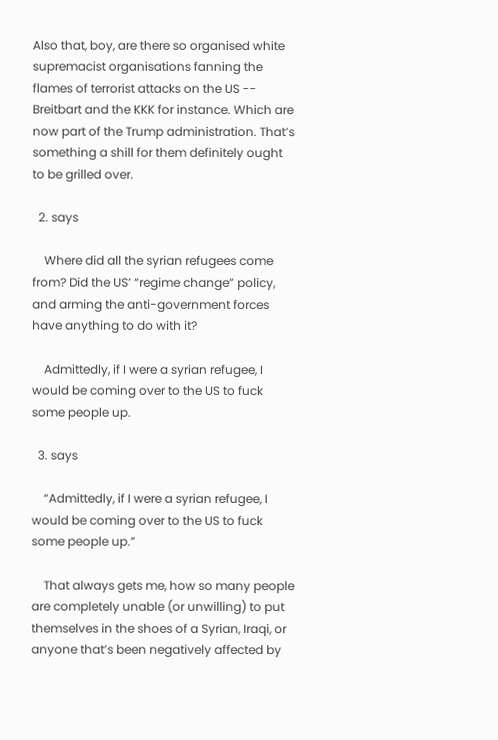Also that, boy, are there so organised white supremacist organisations fanning the flames of terrorist attacks on the US -- Breitbart and the KKK for instance. Which are now part of the Trump administration. That’s something a shill for them definitely ought to be grilled over.

  2. says

    Where did all the syrian refugees come from? Did the US’ “regime change” policy, and arming the anti-government forces have anything to do with it?

    Admittedly, if I were a syrian refugee, I would be coming over to the US to fuck some people up.

  3. says

    “Admittedly, if I were a syrian refugee, I would be coming over to the US to fuck some people up.”

    That always gets me, how so many people are completely unable (or unwilling) to put themselves in the shoes of a Syrian, Iraqi, or anyone that’s been negatively affected by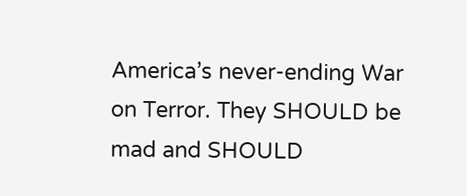America’s never-ending War on Terror. They SHOULD be mad and SHOULD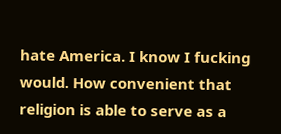hate America. I know I fucking would. How convenient that religion is able to serve as a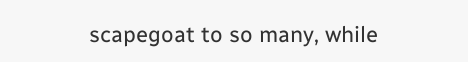scapegoat to so many, while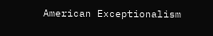American Exceptionalism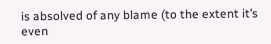is absolved of any blame (to the extent it’s even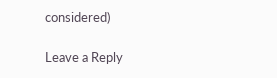considered)

Leave a Reply